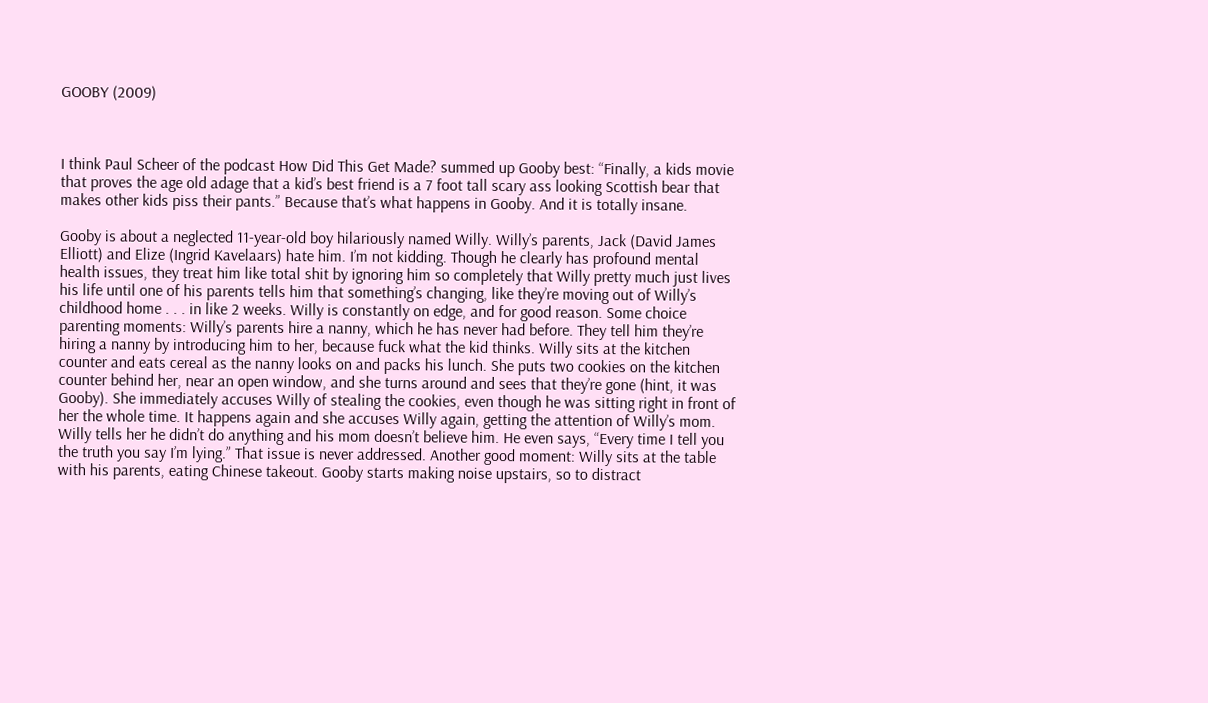GOOBY (2009)



I think Paul Scheer of the podcast How Did This Get Made? summed up Gooby best: “Finally, a kids movie that proves the age old adage that a kid’s best friend is a 7 foot tall scary ass looking Scottish bear that makes other kids piss their pants.” Because that’s what happens in Gooby. And it is totally insane.

Gooby is about a neglected 11-year-old boy hilariously named Willy. Willy’s parents, Jack (David James Elliott) and Elize (Ingrid Kavelaars) hate him. I’m not kidding. Though he clearly has profound mental health issues, they treat him like total shit by ignoring him so completely that Willy pretty much just lives his life until one of his parents tells him that something’s changing, like they’re moving out of Willy’s childhood home . . . in like 2 weeks. Willy is constantly on edge, and for good reason. Some choice parenting moments: Willy’s parents hire a nanny, which he has never had before. They tell him they’re hiring a nanny by introducing him to her, because fuck what the kid thinks. Willy sits at the kitchen counter and eats cereal as the nanny looks on and packs his lunch. She puts two cookies on the kitchen counter behind her, near an open window, and she turns around and sees that they’re gone (hint, it was Gooby). She immediately accuses Willy of stealing the cookies, even though he was sitting right in front of her the whole time. It happens again and she accuses Willy again, getting the attention of Willy’s mom. Willy tells her he didn’t do anything and his mom doesn’t believe him. He even says, “Every time I tell you the truth you say I’m lying.” That issue is never addressed. Another good moment: Willy sits at the table with his parents, eating Chinese takeout. Gooby starts making noise upstairs, so to distract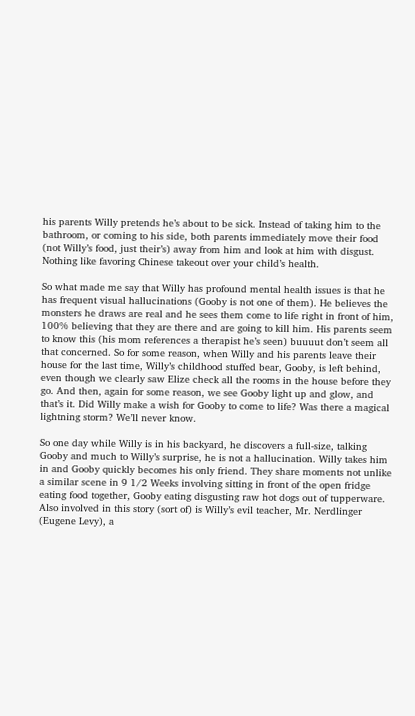his parents Willy pretends he’s about to be sick. Instead of taking him to the bathroom, or coming to his side, both parents immediately move their food (not Willy’s food, just their’s) away from him and look at him with disgust. Nothing like favoring Chinese takeout over your child’s health.

So what made me say that Willy has profound mental health issues is that he has frequent visual hallucinations (Gooby is not one of them). He believes the monsters he draws are real and he sees them come to life right in front of him, 100% believing that they are there and are going to kill him. His parents seem to know this (his mom references a therapist he’s seen) buuuut don’t seem all that concerned. So for some reason, when Willy and his parents leave their house for the last time, Willy’s childhood stuffed bear, Gooby, is left behind, even though we clearly saw Elize check all the rooms in the house before they go. And then, again for some reason, we see Gooby light up and glow, and that’s it. Did Willy make a wish for Gooby to come to life? Was there a magical lightning storm? We’ll never know.

So one day while Willy is in his backyard, he discovers a full-size, talking Gooby and much to Willy’s surprise, he is not a hallucination. Willy takes him in and Gooby quickly becomes his only friend. They share moments not unlike a similar scene in 9 1/2 Weeks involving sitting in front of the open fridge eating food together, Gooby eating disgusting raw hot dogs out of tupperware. Also involved in this story (sort of) is Willy’s evil teacher, Mr. Nerdlinger (Eugene Levy), a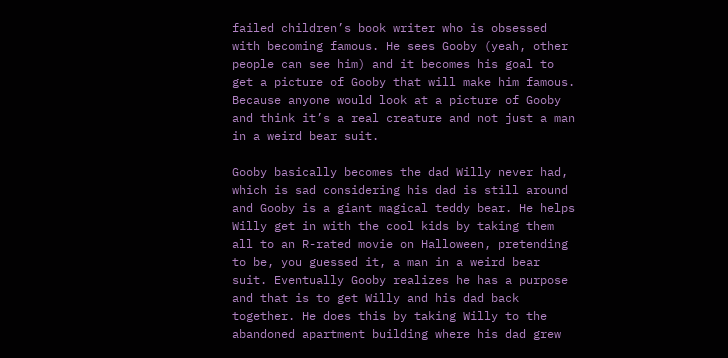failed children’s book writer who is obsessed with becoming famous. He sees Gooby (yeah, other people can see him) and it becomes his goal to get a picture of Gooby that will make him famous. Because anyone would look at a picture of Gooby and think it’s a real creature and not just a man in a weird bear suit.

Gooby basically becomes the dad Willy never had, which is sad considering his dad is still around and Gooby is a giant magical teddy bear. He helps Willy get in with the cool kids by taking them all to an R-rated movie on Halloween, pretending to be, you guessed it, a man in a weird bear suit. Eventually Gooby realizes he has a purpose and that is to get Willy and his dad back together. He does this by taking Willy to the abandoned apartment building where his dad grew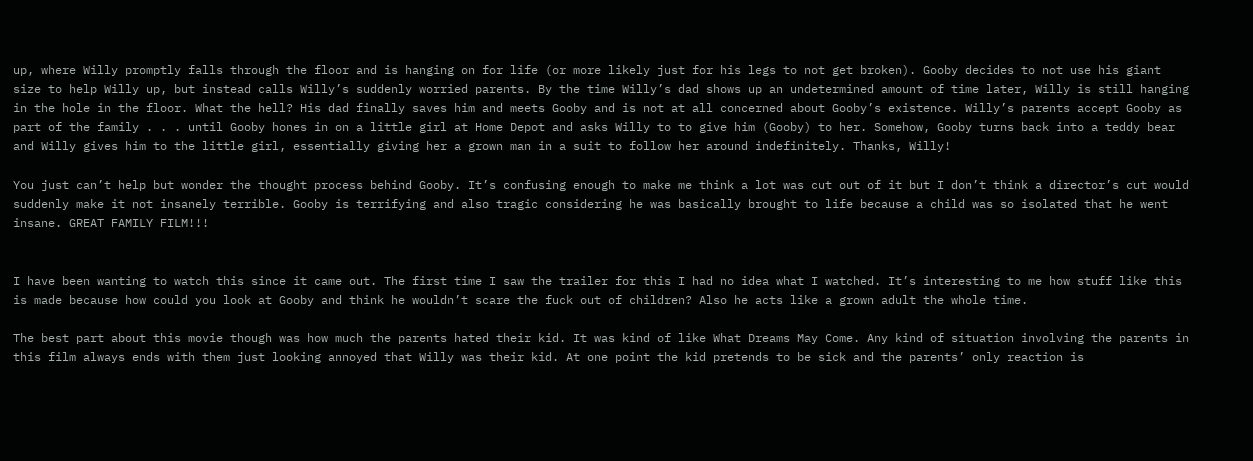up, where Willy promptly falls through the floor and is hanging on for life (or more likely just for his legs to not get broken). Gooby decides to not use his giant size to help Willy up, but instead calls Willy’s suddenly worried parents. By the time Willy’s dad shows up an undetermined amount of time later, Willy is still hanging in the hole in the floor. What the hell? His dad finally saves him and meets Gooby and is not at all concerned about Gooby’s existence. Willy’s parents accept Gooby as part of the family . . . until Gooby hones in on a little girl at Home Depot and asks Willy to to give him (Gooby) to her. Somehow, Gooby turns back into a teddy bear and Willy gives him to the little girl, essentially giving her a grown man in a suit to follow her around indefinitely. Thanks, Willy!

You just can’t help but wonder the thought process behind Gooby. It’s confusing enough to make me think a lot was cut out of it but I don’t think a director’s cut would suddenly make it not insanely terrible. Gooby is terrifying and also tragic considering he was basically brought to life because a child was so isolated that he went insane. GREAT FAMILY FILM!!!


I have been wanting to watch this since it came out. The first time I saw the trailer for this I had no idea what I watched. It’s interesting to me how stuff like this is made because how could you look at Gooby and think he wouldn’t scare the fuck out of children? Also he acts like a grown adult the whole time.

The best part about this movie though was how much the parents hated their kid. It was kind of like What Dreams May Come. Any kind of situation involving the parents in this film always ends with them just looking annoyed that Willy was their kid. At one point the kid pretends to be sick and the parents’ only reaction is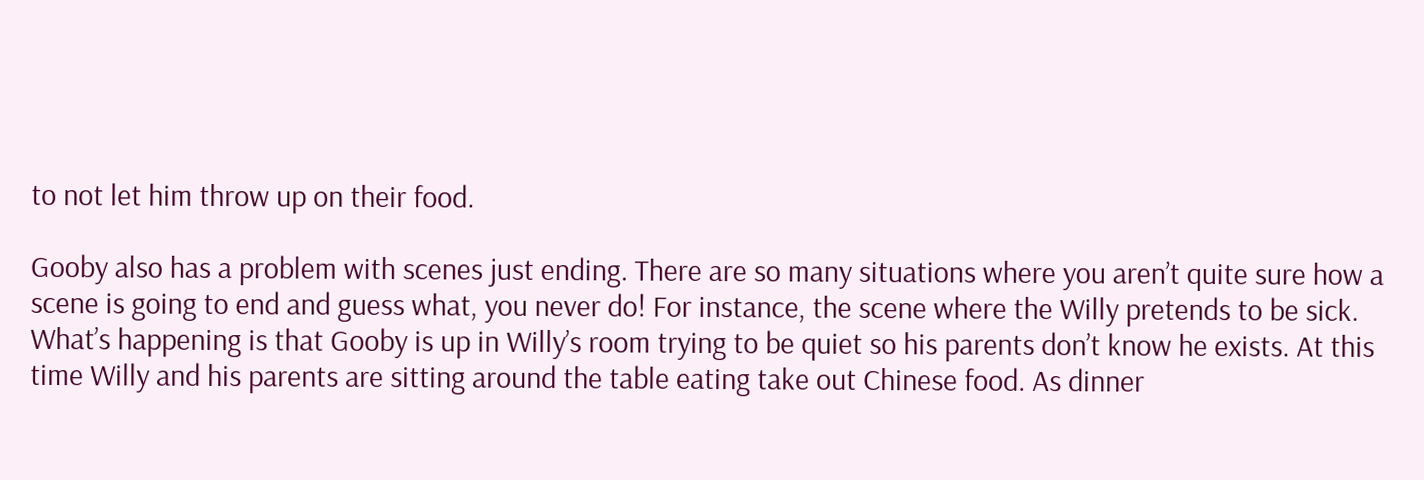to not let him throw up on their food.

Gooby also has a problem with scenes just ending. There are so many situations where you aren’t quite sure how a scene is going to end and guess what, you never do! For instance, the scene where the Willy pretends to be sick. What’s happening is that Gooby is up in Willy’s room trying to be quiet so his parents don’t know he exists. At this time Willy and his parents are sitting around the table eating take out Chinese food. As dinner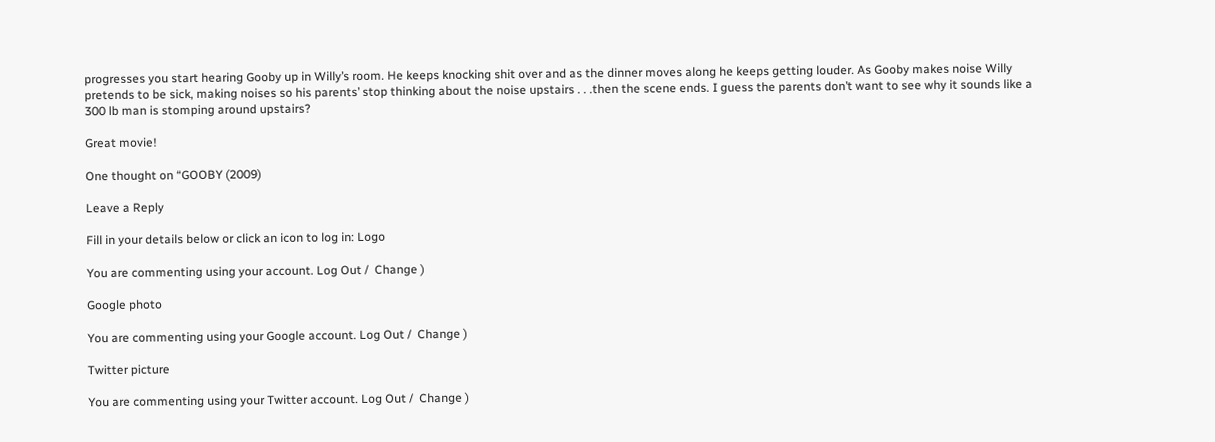progresses you start hearing Gooby up in Willy’s room. He keeps knocking shit over and as the dinner moves along he keeps getting louder. As Gooby makes noise Willy pretends to be sick, making noises so his parents’ stop thinking about the noise upstairs . . .then the scene ends. I guess the parents don’t want to see why it sounds like a 300 lb man is stomping around upstairs?

Great movie!

One thought on “GOOBY (2009)

Leave a Reply

Fill in your details below or click an icon to log in: Logo

You are commenting using your account. Log Out /  Change )

Google photo

You are commenting using your Google account. Log Out /  Change )

Twitter picture

You are commenting using your Twitter account. Log Out /  Change )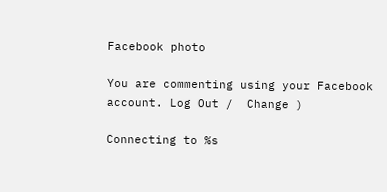Facebook photo

You are commenting using your Facebook account. Log Out /  Change )

Connecting to %s